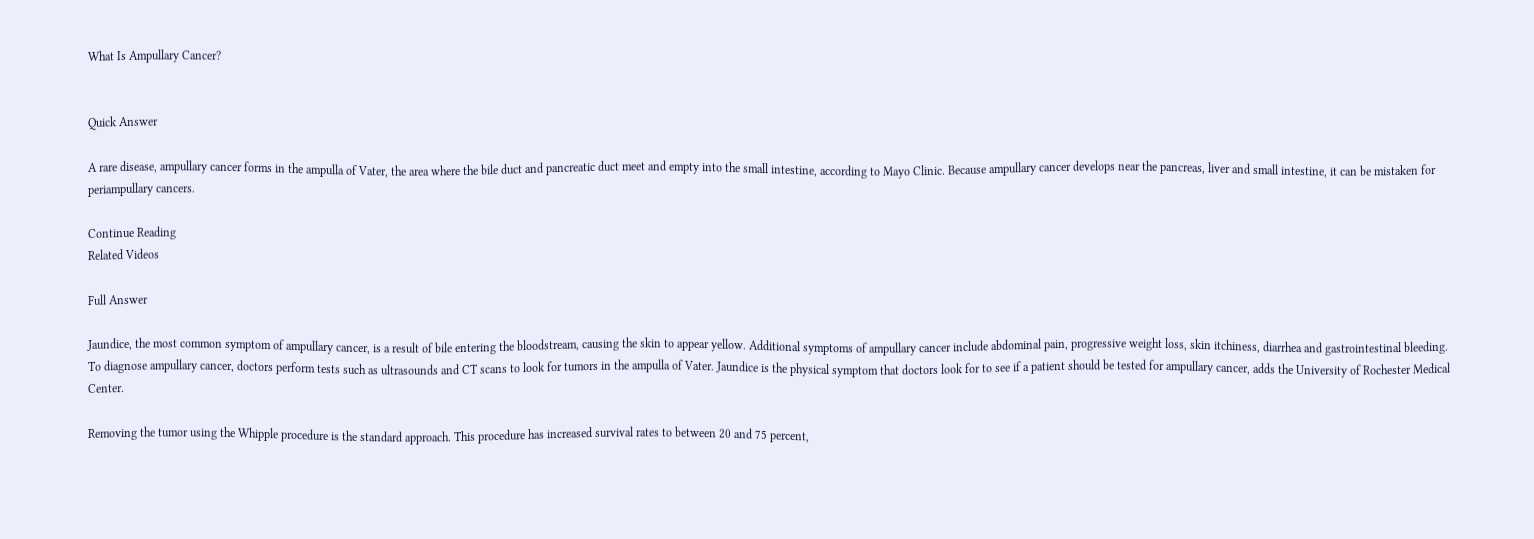What Is Ampullary Cancer?


Quick Answer

A rare disease, ampullary cancer forms in the ampulla of Vater, the area where the bile duct and pancreatic duct meet and empty into the small intestine, according to Mayo Clinic. Because ampullary cancer develops near the pancreas, liver and small intestine, it can be mistaken for periampullary cancers.

Continue Reading
Related Videos

Full Answer

Jaundice, the most common symptom of ampullary cancer, is a result of bile entering the bloodstream, causing the skin to appear yellow. Additional symptoms of ampullary cancer include abdominal pain, progressive weight loss, skin itchiness, diarrhea and gastrointestinal bleeding. To diagnose ampullary cancer, doctors perform tests such as ultrasounds and CT scans to look for tumors in the ampulla of Vater. Jaundice is the physical symptom that doctors look for to see if a patient should be tested for ampullary cancer, adds the University of Rochester Medical Center.

Removing the tumor using the Whipple procedure is the standard approach. This procedure has increased survival rates to between 20 and 75 percent,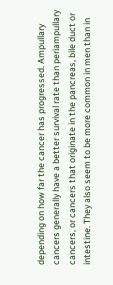depending on how far the cancer has progressed. Ampullary cancers generally have a better survival rate than periampullary cancers, or cancers that originate in the pancreas, bile duct or intestine. They also seem to be more common in men than in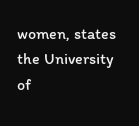women, states the University of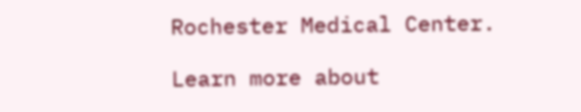Rochester Medical Center.

Learn more about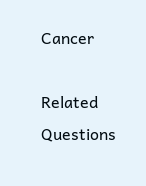Cancer

Related Questions